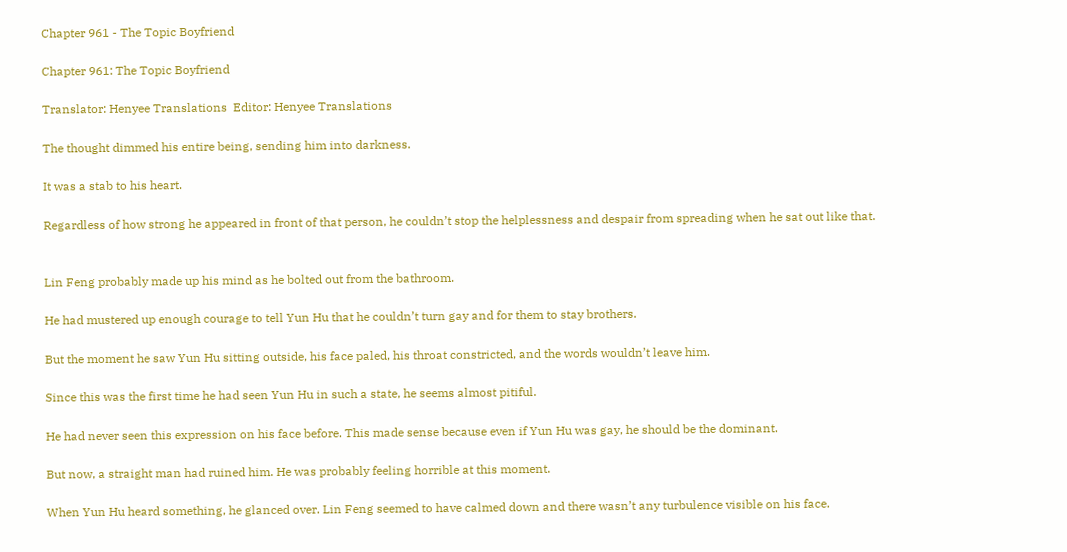Chapter 961 - The Topic Boyfriend

Chapter 961: The Topic Boyfriend

Translator: Henyee Translations  Editor: Henyee Translations

The thought dimmed his entire being, sending him into darkness.

It was a stab to his heart.

Regardless of how strong he appeared in front of that person, he couldn’t stop the helplessness and despair from spreading when he sat out like that.


Lin Feng probably made up his mind as he bolted out from the bathroom.

He had mustered up enough courage to tell Yun Hu that he couldn’t turn gay and for them to stay brothers.

But the moment he saw Yun Hu sitting outside, his face paled, his throat constricted, and the words wouldn’t leave him.

Since this was the first time he had seen Yun Hu in such a state, he seems almost pitiful.

He had never seen this expression on his face before. This made sense because even if Yun Hu was gay, he should be the dominant.

But now, a straight man had ruined him. He was probably feeling horrible at this moment.

When Yun Hu heard something, he glanced over. Lin Feng seemed to have calmed down and there wasn’t any turbulence visible on his face.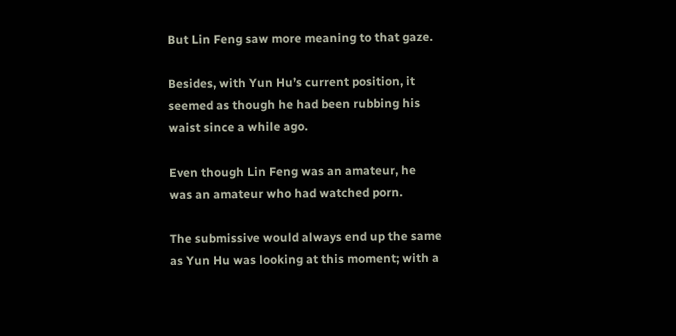But Lin Feng saw more meaning to that gaze.

Besides, with Yun Hu’s current position, it seemed as though he had been rubbing his waist since a while ago.

Even though Lin Feng was an amateur, he was an amateur who had watched porn.

The submissive would always end up the same as Yun Hu was looking at this moment; with a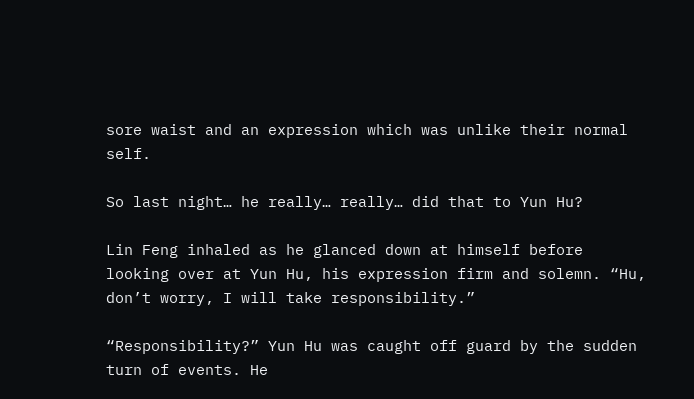sore waist and an expression which was unlike their normal self.

So last night… he really… really… did that to Yun Hu?

Lin Feng inhaled as he glanced down at himself before looking over at Yun Hu, his expression firm and solemn. “Hu, don’t worry, I will take responsibility.”

“Responsibility?” Yun Hu was caught off guard by the sudden turn of events. He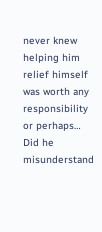never knew helping him relief himself was worth any responsibility or perhaps… Did he misunderstand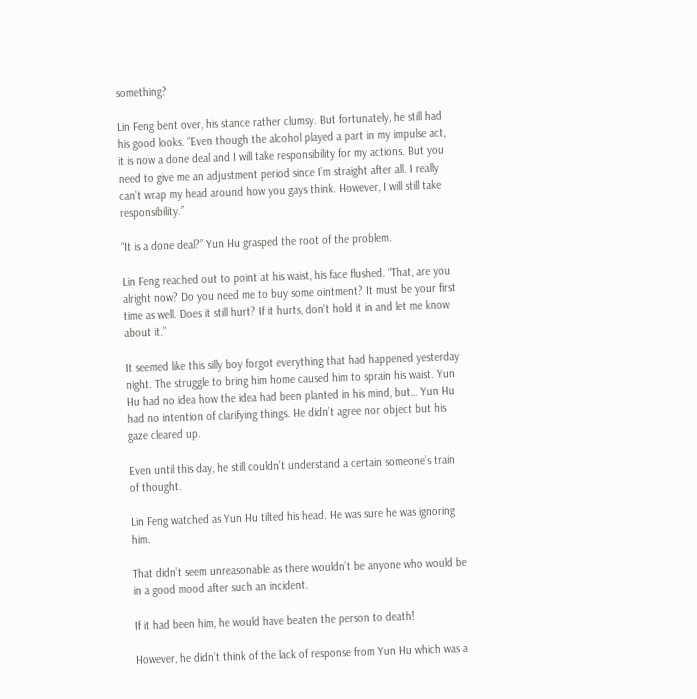something?

Lin Feng bent over, his stance rather clumsy. But fortunately, he still had his good looks. “Even though the alcohol played a part in my impulse act, it is now a done deal and I will take responsibility for my actions. But you need to give me an adjustment period since I’m straight after all. I really can’t wrap my head around how you gays think. However, I will still take responsibility.”

“It is a done deal?” Yun Hu grasped the root of the problem.

Lin Feng reached out to point at his waist, his face flushed. “That, are you alright now? Do you need me to buy some ointment? It must be your first time as well. Does it still hurt? If it hurts, don’t hold it in and let me know about it.”

It seemed like this silly boy forgot everything that had happened yesterday night. The struggle to bring him home caused him to sprain his waist. Yun Hu had no idea how the idea had been planted in his mind, but… Yun Hu had no intention of clarifying things. He didn’t agree nor object but his gaze cleared up.

Even until this day, he still couldn’t understand a certain someone’s train of thought.

Lin Feng watched as Yun Hu tilted his head. He was sure he was ignoring him.

That didn’t seem unreasonable as there wouldn’t be anyone who would be in a good mood after such an incident.

If it had been him, he would have beaten the person to death!

However, he didn’t think of the lack of response from Yun Hu which was a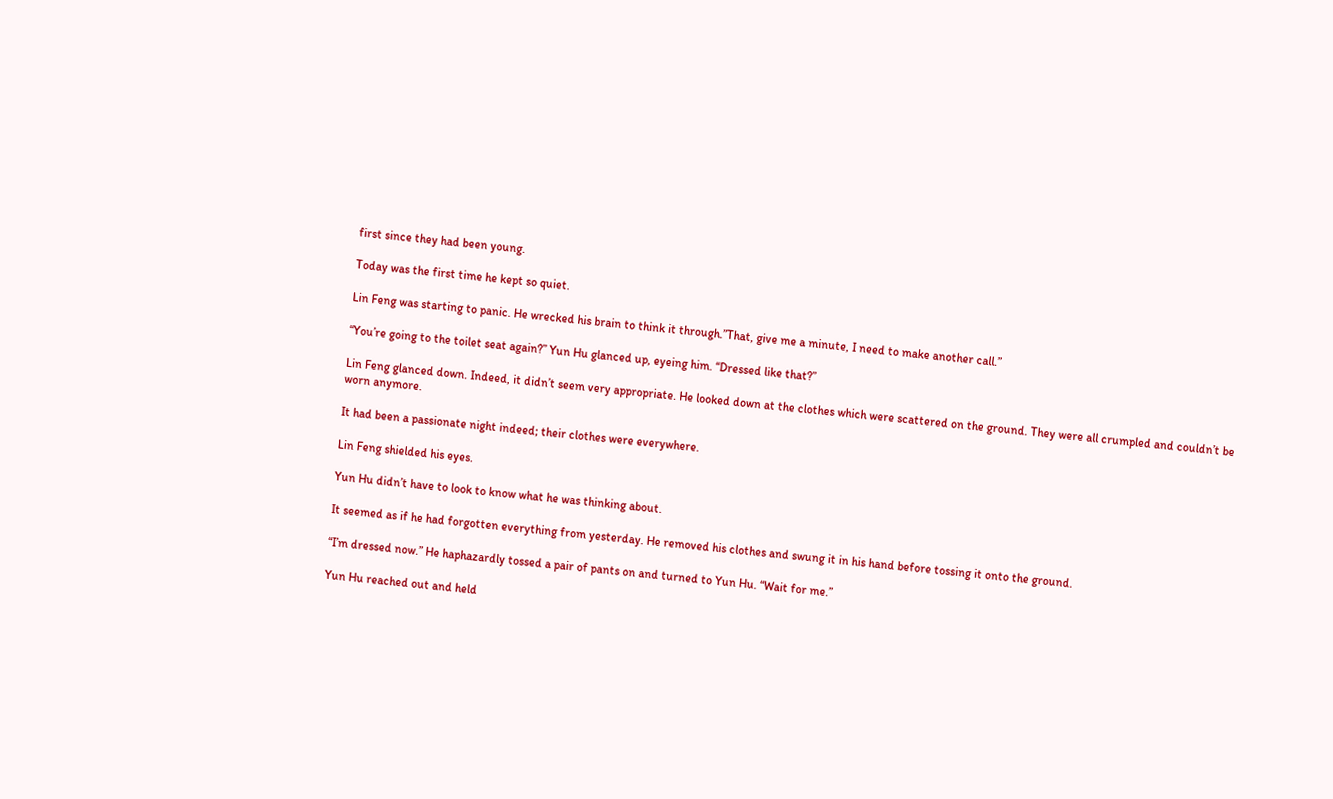first since they had been young.

Today was the first time he kept so quiet.

Lin Feng was starting to panic. He wrecked his brain to think it through.”That, give me a minute, I need to make another call.”

“You’re going to the toilet seat again?” Yun Hu glanced up, eyeing him. “Dressed like that?”

Lin Feng glanced down. Indeed, it didn’t seem very appropriate. He looked down at the clothes which were scattered on the ground. They were all crumpled and couldn’t be worn anymore.

It had been a passionate night indeed; their clothes were everywhere.

Lin Feng shielded his eyes.

Yun Hu didn’t have to look to know what he was thinking about.

It seemed as if he had forgotten everything from yesterday. He removed his clothes and swung it in his hand before tossing it onto the ground.

“I’m dressed now.” He haphazardly tossed a pair of pants on and turned to Yun Hu. “Wait for me.”

Yun Hu reached out and held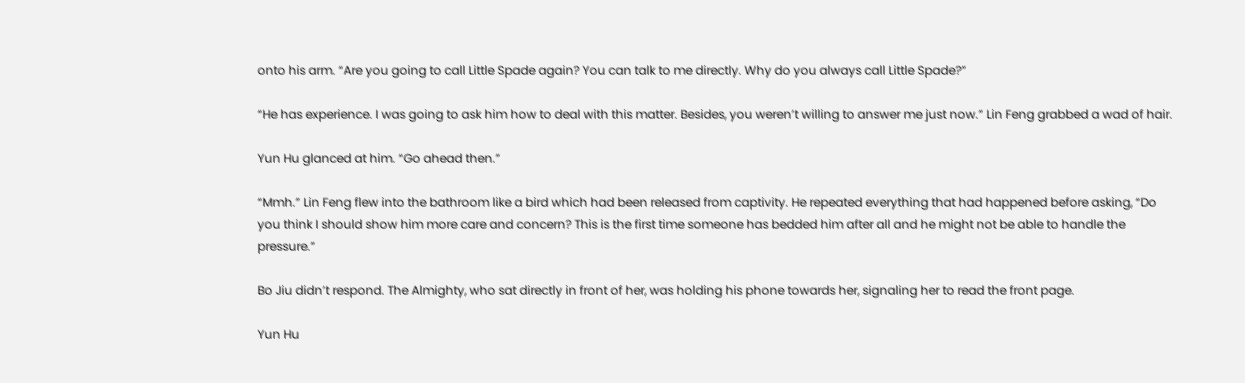onto his arm. “Are you going to call Little Spade again? You can talk to me directly. Why do you always call Little Spade?”

“He has experience. I was going to ask him how to deal with this matter. Besides, you weren’t willing to answer me just now.” Lin Feng grabbed a wad of hair.

Yun Hu glanced at him. “Go ahead then.”

“Mmh.” Lin Feng flew into the bathroom like a bird which had been released from captivity. He repeated everything that had happened before asking, “Do you think I should show him more care and concern? This is the first time someone has bedded him after all and he might not be able to handle the pressure.”

Bo Jiu didn’t respond. The Almighty, who sat directly in front of her, was holding his phone towards her, signaling her to read the front page.

Yun Hu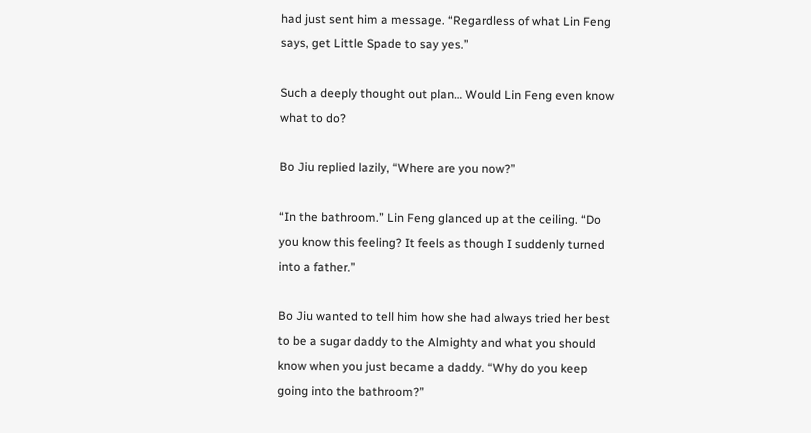had just sent him a message. “Regardless of what Lin Feng says, get Little Spade to say yes.”

Such a deeply thought out plan… Would Lin Feng even know what to do?

Bo Jiu replied lazily, “Where are you now?”

“In the bathroom.” Lin Feng glanced up at the ceiling. “Do you know this feeling? It feels as though I suddenly turned into a father.”

Bo Jiu wanted to tell him how she had always tried her best to be a sugar daddy to the Almighty and what you should know when you just became a daddy. “Why do you keep going into the bathroom?”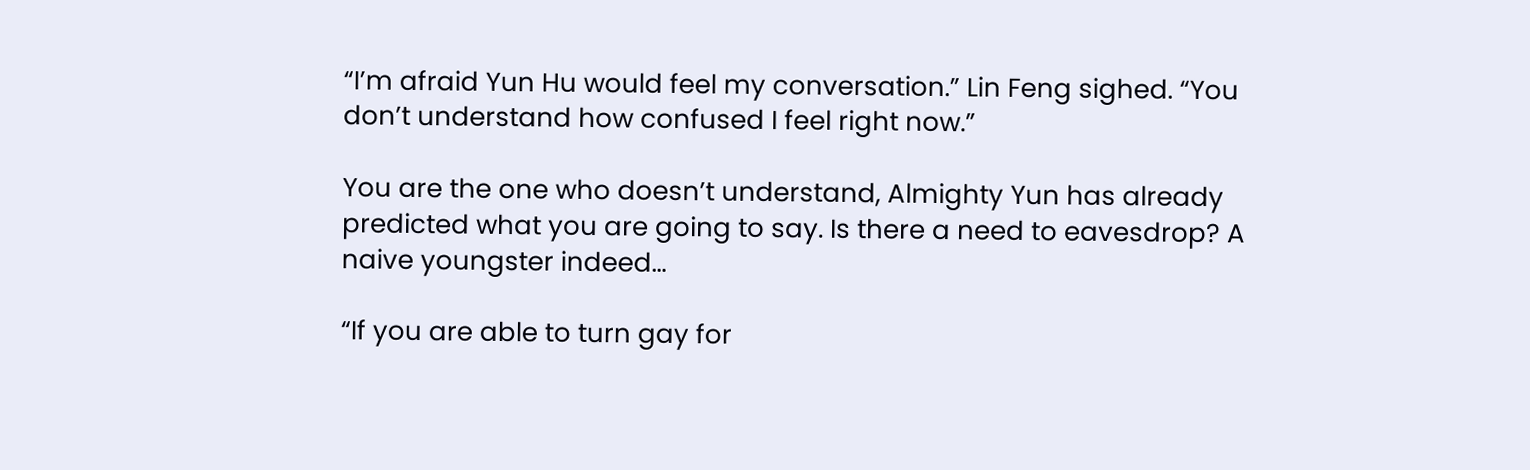“I’m afraid Yun Hu would feel my conversation.” Lin Feng sighed. “You don’t understand how confused I feel right now.”

You are the one who doesn’t understand, Almighty Yun has already predicted what you are going to say. Is there a need to eavesdrop? A naive youngster indeed…

“If you are able to turn gay for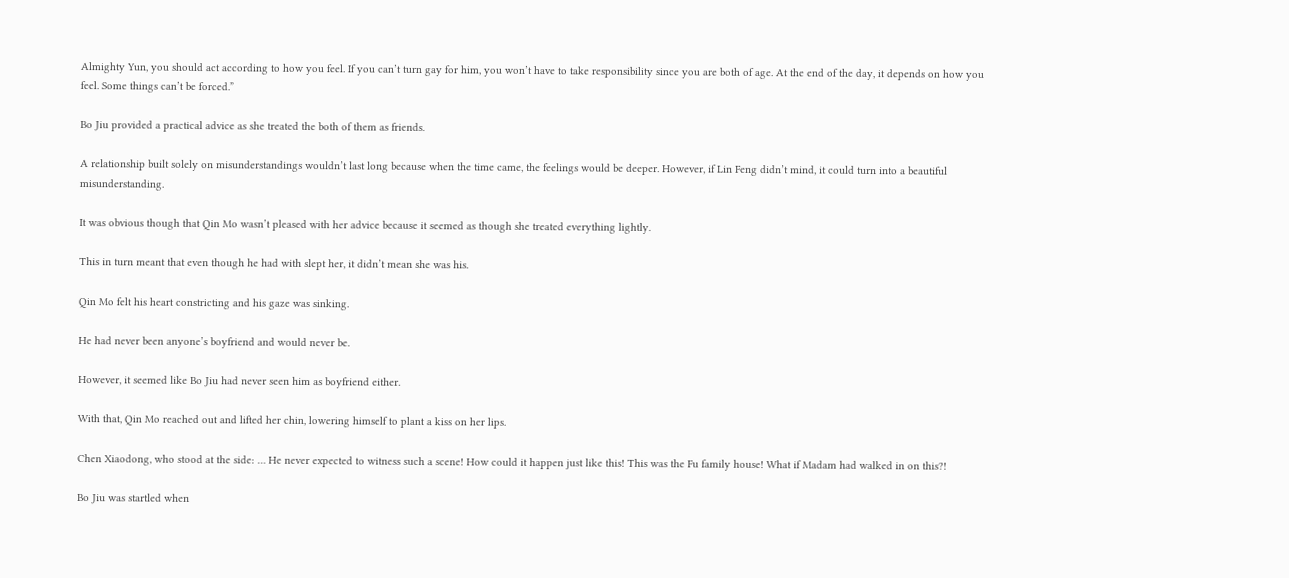Almighty Yun, you should act according to how you feel. If you can’t turn gay for him, you won’t have to take responsibility since you are both of age. At the end of the day, it depends on how you feel. Some things can’t be forced.”

Bo Jiu provided a practical advice as she treated the both of them as friends.

A relationship built solely on misunderstandings wouldn’t last long because when the time came, the feelings would be deeper. However, if Lin Feng didn’t mind, it could turn into a beautiful misunderstanding.

It was obvious though that Qin Mo wasn’t pleased with her advice because it seemed as though she treated everything lightly.

This in turn meant that even though he had with slept her, it didn’t mean she was his.

Qin Mo felt his heart constricting and his gaze was sinking.

He had never been anyone’s boyfriend and would never be.

However, it seemed like Bo Jiu had never seen him as boyfriend either.

With that, Qin Mo reached out and lifted her chin, lowering himself to plant a kiss on her lips.

Chen Xiaodong, who stood at the side: … He never expected to witness such a scene! How could it happen just like this! This was the Fu family house! What if Madam had walked in on this?!

Bo Jiu was startled when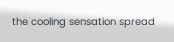the cooling sensation spread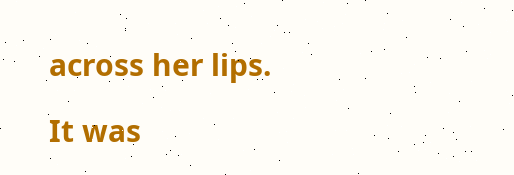across her lips.

It was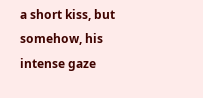a short kiss, but somehow, his intense gaze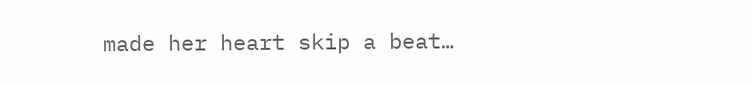made her heart skip a beat…